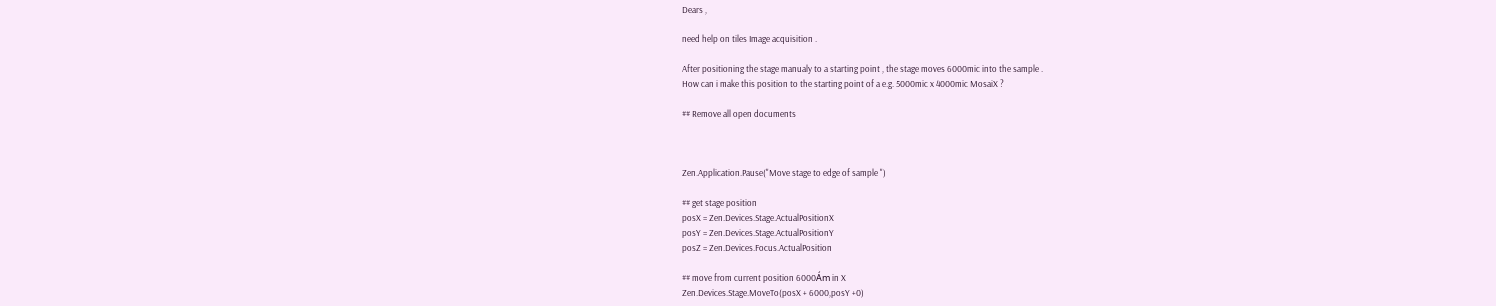Dears ,

need help on tiles Image acquisition .

After positioning the stage manualy to a starting point , the stage moves 6000mic into the sample .
How can i make this position to the starting point of a e.g. 5000mic x 4000mic MosaiX ?

## Remove all open documents



Zen.Application.Pause("Move stage to edge of sample ")

## get stage position
posX = Zen.Devices.Stage.ActualPositionX
posY = Zen.Devices.Stage.ActualPositionY
posZ = Zen.Devices.Focus.ActualPosition

## move from current position 6000Ám in X
Zen.Devices.Stage.MoveTo(posX + 6000,posY +0)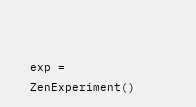exp = ZenExperiment()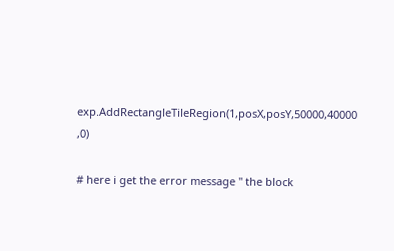exp.AddRectangleTileRegion(1,posX,posY,50000,40000 ,0)

# here i get the error message " the block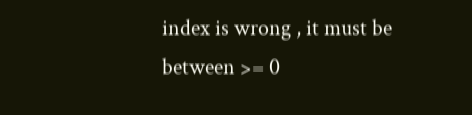index is wrong , it must be between >= 0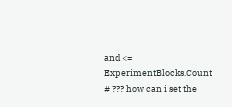and <= ExperimentBlocks.Count
# ??? how can i set the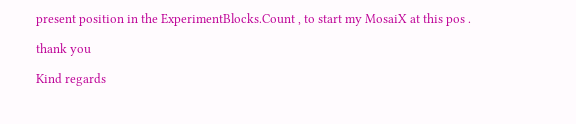present position in the ExperimentBlocks.Count , to start my MosaiX at this pos .

thank you

Kind regards